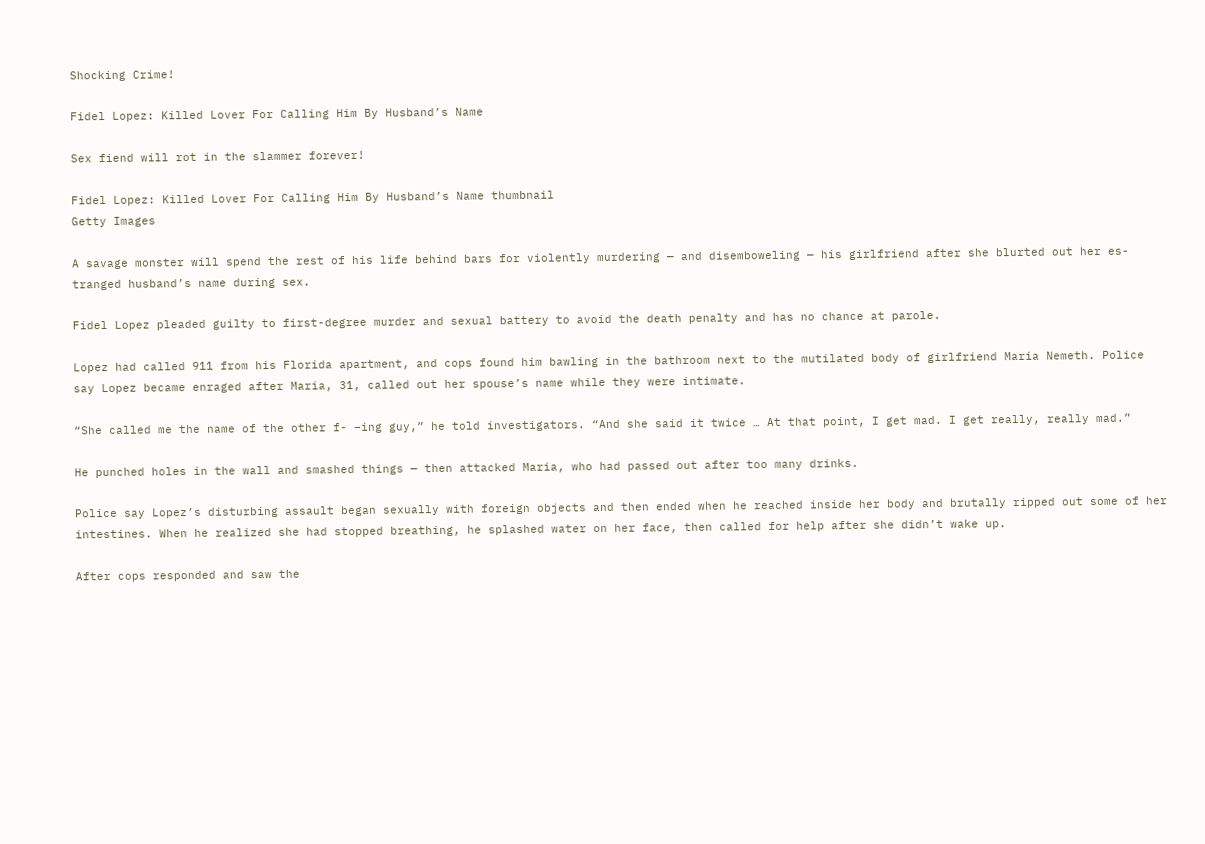Shocking Crime!

Fidel Lopez: Killed Lover For Calling Him By Husband’s Name

Sex fiend will rot in the slammer forever!

Fidel Lopez: Killed Lover For Calling Him By Husband’s Name thumbnail
Getty Images

A savage monster will spend the rest of his life behind bars for violently murdering — and disemboweling — his girlfriend after she blurted out her es- tranged husband’s name during sex.

Fidel Lopez pleaded guilty to first-degree murder and sexual battery to avoid the death penalty and has no chance at parole.

Lopez had called 911 from his Florida apartment, and cops found him bawling in the bathroom next to the mutilated body of girlfriend Maria Nemeth. Police say Lopez became enraged after Maria, 31, called out her spouse’s name while they were intimate.

“She called me the name of the other f- –ing guy,” he told investigators. “And she said it twice … At that point, I get mad. I get really, really mad.”

He punched holes in the wall and smashed things — then attacked Maria, who had passed out after too many drinks.

Police say Lopez’s disturbing assault began sexually with foreign objects and then ended when he reached inside her body and brutally ripped out some of her intestines. When he realized she had stopped breathing, he splashed water on her face, then called for help after she didn’t wake up.

After cops responded and saw the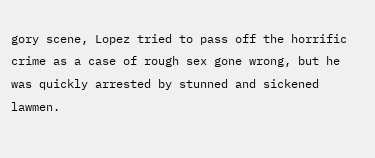gory scene, Lopez tried to pass off the horrific crime as a case of rough sex gone wrong, but he was quickly arrested by stunned and sickened lawmen.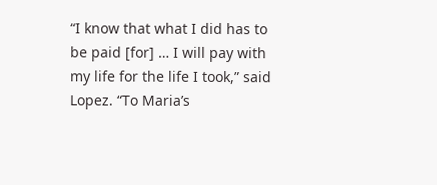“I know that what I did has to be paid [for] … I will pay with my life for the life I took,” said Lopez. “To Maria’s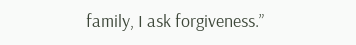family, I ask forgiveness.”